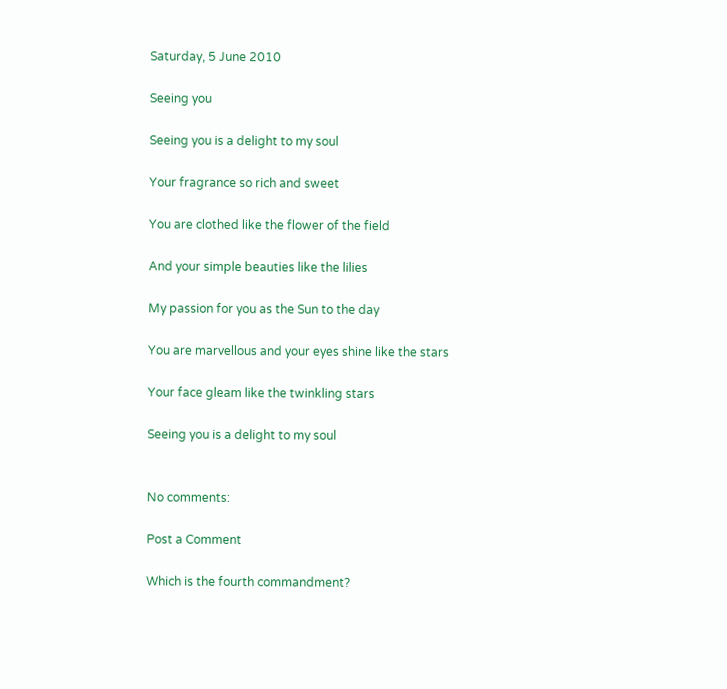Saturday, 5 June 2010

Seeing you

Seeing you is a delight to my soul

Your fragrance so rich and sweet

You are clothed like the flower of the field

And your simple beauties like the lilies

My passion for you as the Sun to the day

You are marvellous and your eyes shine like the stars

Your face gleam like the twinkling stars

Seeing you is a delight to my soul


No comments:

Post a Comment

Which is the fourth commandment?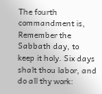The fourth commandment is, Remember the Sabbath day, to keep it holy. Six days shalt thou labor, and do all thy work: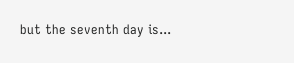but the seventh day is...